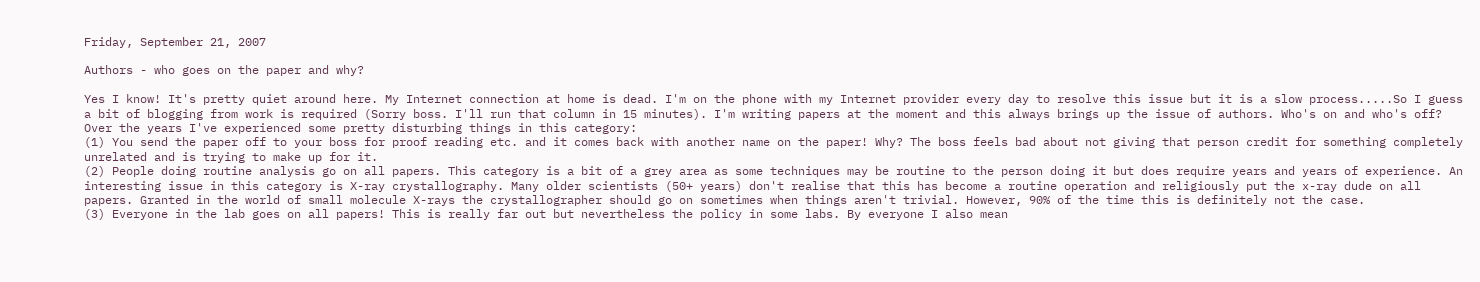Friday, September 21, 2007

Authors - who goes on the paper and why?

Yes I know! It's pretty quiet around here. My Internet connection at home is dead. I'm on the phone with my Internet provider every day to resolve this issue but it is a slow process.....So I guess a bit of blogging from work is required (Sorry boss. I'll run that column in 15 minutes). I'm writing papers at the moment and this always brings up the issue of authors. Who's on and who's off? Over the years I've experienced some pretty disturbing things in this category:
(1) You send the paper off to your boss for proof reading etc. and it comes back with another name on the paper! Why? The boss feels bad about not giving that person credit for something completely unrelated and is trying to make up for it.
(2) People doing routine analysis go on all papers. This category is a bit of a grey area as some techniques may be routine to the person doing it but does require years and years of experience. An interesting issue in this category is X-ray crystallography. Many older scientists (50+ years) don't realise that this has become a routine operation and religiously put the x-ray dude on all papers. Granted in the world of small molecule X-rays the crystallographer should go on sometimes when things aren't trivial. However, 90% of the time this is definitely not the case.
(3) Everyone in the lab goes on all papers! This is really far out but nevertheless the policy in some labs. By everyone I also mean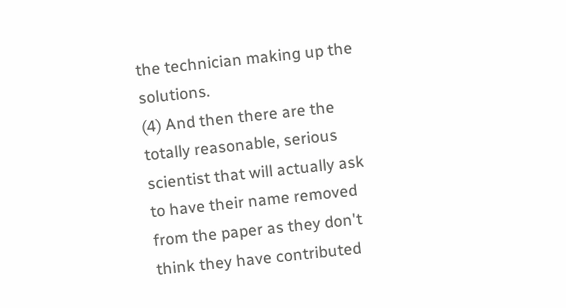the technician making up the solutions.
(4) And then there are the totally reasonable, serious scientist that will actually ask to have their name removed from the paper as they don't think they have contributed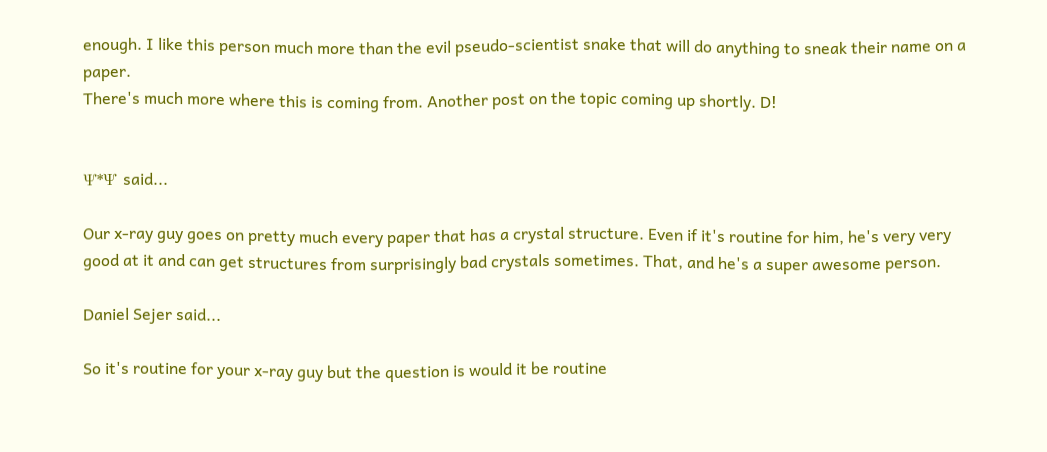enough. I like this person much more than the evil pseudo-scientist snake that will do anything to sneak their name on a paper.
There's much more where this is coming from. Another post on the topic coming up shortly. D!


Ψ*Ψ said...

Our x-ray guy goes on pretty much every paper that has a crystal structure. Even if it's routine for him, he's very very good at it and can get structures from surprisingly bad crystals sometimes. That, and he's a super awesome person.

Daniel Sejer said...

So it's routine for your x-ray guy but the question is would it be routine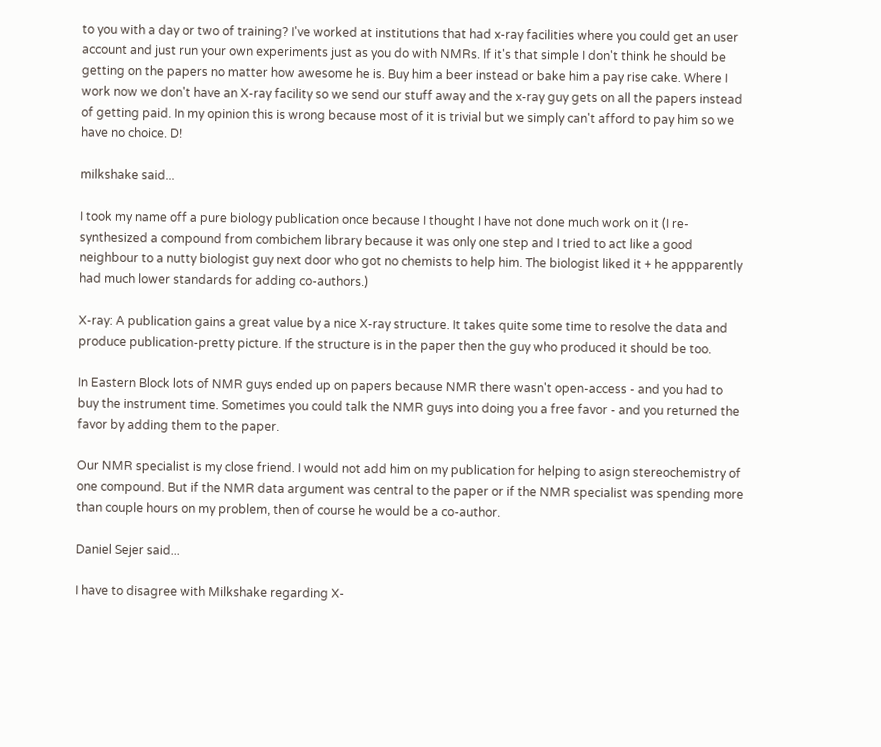to you with a day or two of training? I've worked at institutions that had x-ray facilities where you could get an user account and just run your own experiments just as you do with NMRs. If it's that simple I don't think he should be getting on the papers no matter how awesome he is. Buy him a beer instead or bake him a pay rise cake. Where I work now we don't have an X-ray facility so we send our stuff away and the x-ray guy gets on all the papers instead of getting paid. In my opinion this is wrong because most of it is trivial but we simply can't afford to pay him so we have no choice. D!

milkshake said...

I took my name off a pure biology publication once because I thought I have not done much work on it (I re-synthesized a compound from combichem library because it was only one step and I tried to act like a good neighbour to a nutty biologist guy next door who got no chemists to help him. The biologist liked it + he appparently had much lower standards for adding co-authors.)

X-ray: A publication gains a great value by a nice X-ray structure. It takes quite some time to resolve the data and produce publication-pretty picture. If the structure is in the paper then the guy who produced it should be too.

In Eastern Block lots of NMR guys ended up on papers because NMR there wasn't open-access - and you had to buy the instrument time. Sometimes you could talk the NMR guys into doing you a free favor - and you returned the favor by adding them to the paper.

Our NMR specialist is my close friend. I would not add him on my publication for helping to asign stereochemistry of one compound. But if the NMR data argument was central to the paper or if the NMR specialist was spending more than couple hours on my problem, then of course he would be a co-author.

Daniel Sejer said...

I have to disagree with Milkshake regarding X-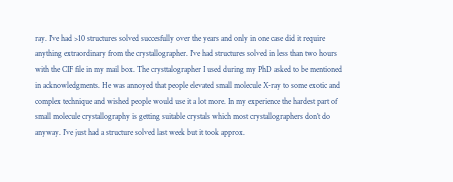ray. I've had >10 structures solved succesfully over the years and only in one case did it require anything extraordinary from the crystallographer. I've had structures solved in less than two hours with the CIF file in my mail box. The crysttalographer I used during my PhD asked to be mentioned in acknowledgments. He was annoyed that people elevated small molecule X-ray to some exotic and complex technique and wished people would use it a lot more. In my experience the hardest part of small molecule crystallography is getting suitable crystals which most crystallographers don’t do anyway. I’ve just had a structure solved last week but it took approx.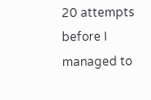20 attempts before I managed to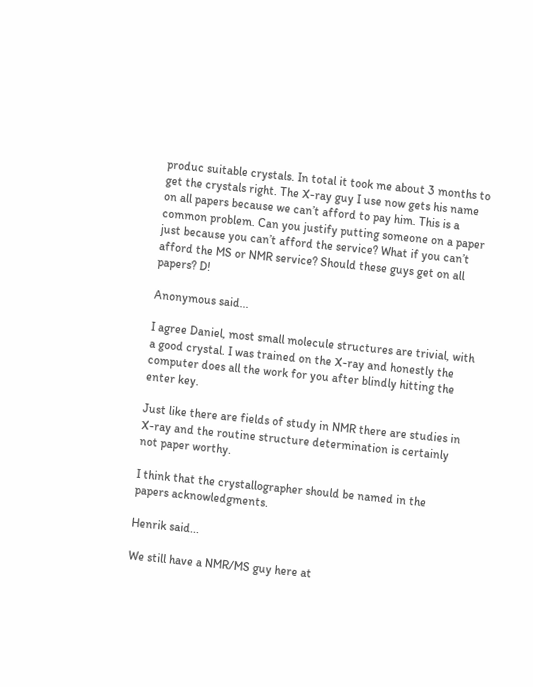produc suitable crystals. In total it took me about 3 months to get the crystals right. The X-ray guy I use now gets his name on all papers because we can’t afford to pay him. This is a common problem. Can you justify putting someone on a paper just because you can’t afford the service? What if you can’t afford the MS or NMR service? Should these guys get on all papers? D!

Anonymous said...

I agree Daniel, most small molecule structures are trivial, with a good crystal. I was trained on the X-ray and honestly the computer does all the work for you after blindly hitting the enter key.

Just like there are fields of study in NMR there are studies in X-ray and the routine structure determination is certainly not paper worthy.

I think that the crystallographer should be named in the papers acknowledgments.

Henrik said...

We still have a NMR/MS guy here at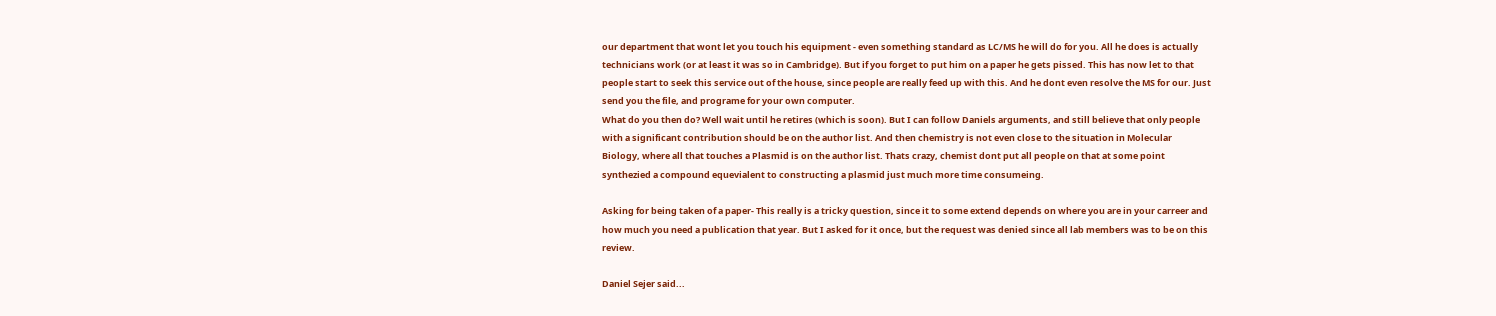our department that wont let you touch his equipment - even something standard as LC/MS he will do for you. All he does is actually technicians work (or at least it was so in Cambridge). But if you forget to put him on a paper he gets pissed. This has now let to that people start to seek this service out of the house, since people are really feed up with this. And he dont even resolve the MS for our. Just send you the file, and programe for your own computer.
What do you then do? Well wait until he retires (which is soon). But I can follow Daniels arguments, and still believe that only people with a significant contribution should be on the author list. And then chemistry is not even close to the situation in Molecular Biology, where all that touches a Plasmid is on the author list. Thats crazy, chemist dont put all people on that at some point synthezied a compound equevialent to constructing a plasmid just much more time consumeing.

Asking for being taken of a paper- This really is a tricky question, since it to some extend depends on where you are in your carreer and how much you need a publication that year. But I asked for it once, but the request was denied since all lab members was to be on this review.

Daniel Sejer said...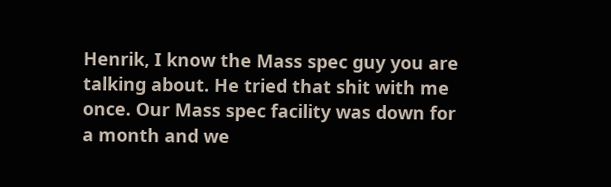Henrik, I know the Mass spec guy you are talking about. He tried that shit with me once. Our Mass spec facility was down for a month and we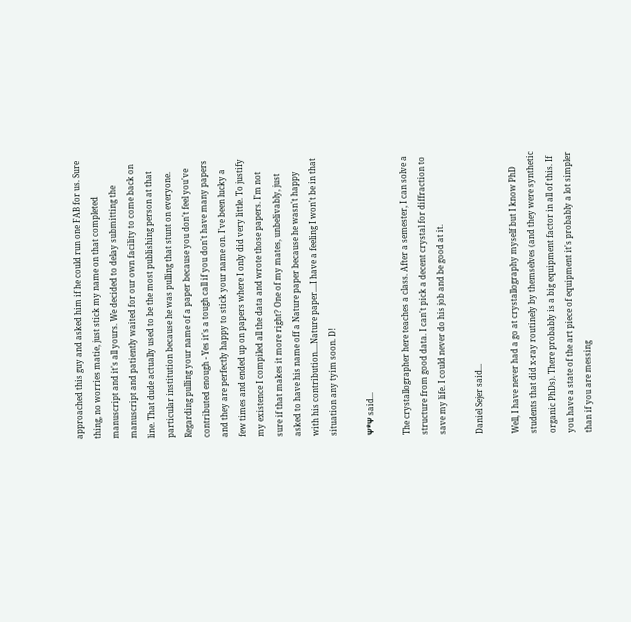approached this guy and asked him if he could run one FAB for us. Sure thing, no worries matie, just stick my name on that completed manuscript and it's all yours. We decided to delay submitting the manuscript and patiently waited for our own facility to come back on line. That dude actually used to be the most publishing person at that particular institution because he was pulling that stunt on everyone. Regarding pulling your name of a paper because you don't feel you've contributed enough - Yes it's a tough call if you don't have many papers and they are perfectly happy to stick your name on. I've been lucky a few times and ended up on papers where I only did very little. To justify my existence I compiled all the data and wrote those papers. I'm not sure if that makes it more right? One of my mates, unbelivably, just asked to have his name off a Nature paper because he wasn't happy with his contribution....Nature paper....I have a feeling I won't be in that situation any tyim soon. D!

Ψ*Ψ said...

The crystallographer here teaches a class. After a semester, I can solve a structure from good data. I can't pick a decent crystal for diffraction to save my life. I could never do his job and be good at it.

Daniel Sejer said...

Well, I have never had a go at crystallography myself but I know PhD students that did x-ray routinely by themselves (and they were synthetic organic PhDs). There probably is a big equipment factor in all of this. If you have a state of the art piece of equipment it's probably a lot simpler than if you are messing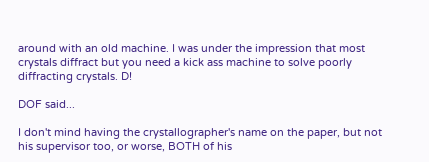around with an old machine. I was under the impression that most crystals diffract but you need a kick ass machine to solve poorly diffracting crystals. D!

DOF said...

I don't mind having the crystallographer's name on the paper, but not his supervisor too, or worse, BOTH of his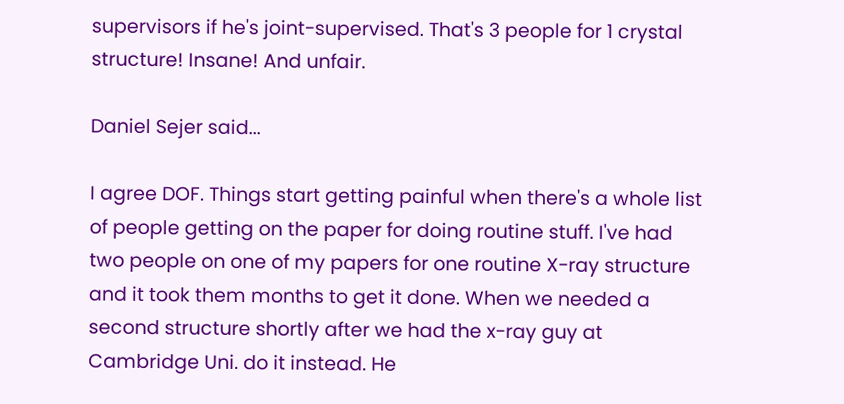supervisors if he's joint-supervised. That's 3 people for 1 crystal structure! Insane! And unfair.

Daniel Sejer said...

I agree DOF. Things start getting painful when there's a whole list of people getting on the paper for doing routine stuff. I've had two people on one of my papers for one routine X-ray structure and it took them months to get it done. When we needed a second structure shortly after we had the x-ray guy at Cambridge Uni. do it instead. He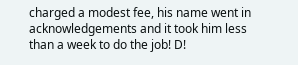charged a modest fee, his name went in acknowledgements and it took him less than a week to do the job! D!